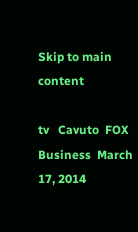Skip to main content

tv   Cavuto  FOX Business  March 17, 2014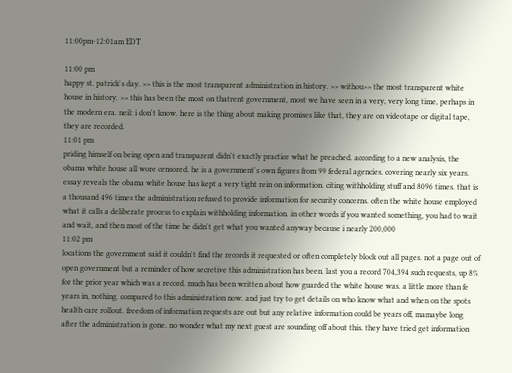11:00pm-12:01am EDT

11:00 pm
happy st. patrick's day. >> this is the most transparent administration in history. >> withou>> the most transparent white house in history. >> this has been the most on thatrent government, most we have seen in a very, very long time, perhaps in the modern era. neil: i don't know. here is the thing about making promises like that, they are on videotape or digital tape, they are recorded.
11:01 pm
priding himself on being open and transparent didn't exactly practice what he preached. according to a new analysis, the obama white house all wore censored. he is a government's own figures from 99 federal agencies. covering nearly six years. essay reveals the obama white house has kept a very tight rein on information. citing withholding stuff and 8096 times. that is a thousand 496 times the administration refused to provide information for security concerns. often the white house employed what it calls a deliberate process to explain withholding information. in other words if you wanted something, you had to wait and wait, and then most of the time he didn't get what you wanted anyway because i nearly 200,000
11:02 pm
locations the government said it couldn't find the records it requested or often completely block out all pages. not a page out of open government but a reminder of how secretive this administration has been. last you a record 704,394 such requests, up 8% for the prior year which was a record. much has been written about how guarded the white house was. a little more than fe years in, nothing. compared to this administration now. and just try to get details on who know what and when on the spots health care rollout. freedom of information requests are out but any relative information could be years off, mamaybe long after the administration is gone. no wonder what my next guest are sounding off about this. they have tried get information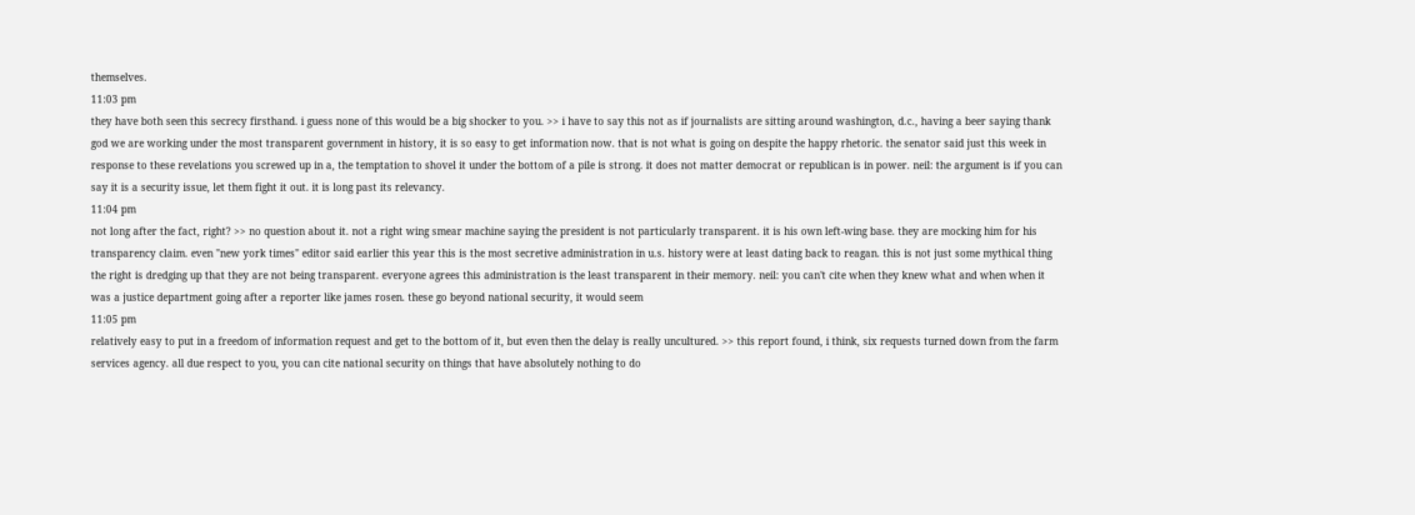themselves.
11:03 pm
they have both seen this secrecy firsthand. i guess none of this would be a big shocker to you. >> i have to say this not as if journalists are sitting around washington, d.c., having a beer saying thank god we are working under the most transparent government in history, it is so easy to get information now. that is not what is going on despite the happy rhetoric. the senator said just this week in response to these revelations you screwed up in a, the temptation to shovel it under the bottom of a pile is strong. it does not matter democrat or republican is in power. neil: the argument is if you can say it is a security issue, let them fight it out. it is long past its relevancy.
11:04 pm
not long after the fact, right? >> no question about it. not a right wing smear machine saying the president is not particularly transparent. it is his own left-wing base. they are mocking him for his transparency claim. even "new york times" editor said earlier this year this is the most secretive administration in u.s. history were at least dating back to reagan. this is not just some mythical thing the right is dredging up that they are not being transparent. everyone agrees this administration is the least transparent in their memory. neil: you can't cite when they knew what and when when it was a justice department going after a reporter like james rosen. these go beyond national security, it would seem
11:05 pm
relatively easy to put in a freedom of information request and get to the bottom of it, but even then the delay is really uncultured. >> this report found, i think, six requests turned down from the farm services agency. all due respect to you, you can cite national security on things that have absolutely nothing to do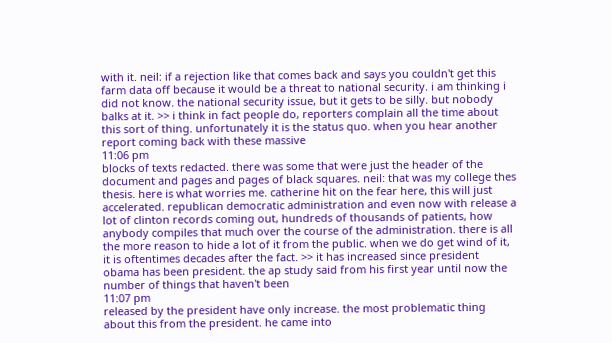with it. neil: if a rejection like that comes back and says you couldn't get this farm data off because it would be a threat to national security. i am thinking i did not know. the national security issue, but it gets to be silly. but nobody balks at it. >> i think in fact people do, reporters complain all the time about this sort of thing. unfortunately it is the status quo. when you hear another report coming back with these massive
11:06 pm
blocks of texts redacted. there was some that were just the header of the document and pages and pages of black squares. neil: that was my college thes thesis. here is what worries me. catherine hit on the fear here, this will just accelerated. republican democratic administration and even now with release a lot of clinton records coming out, hundreds of thousands of patients, how anybody compiles that much over the course of the administration. there is all the more reason to hide a lot of it from the public. when we do get wind of it, it is oftentimes decades after the fact. >> it has increased since president obama has been president. the ap study said from his first year until now the number of things that haven't been
11:07 pm
released by the president have only increase. the most problematic thing about this from the president. he came into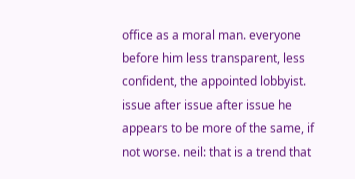office as a moral man. everyone before him less transparent, less confident, the appointed lobbyist. issue after issue after issue he appears to be more of the same, if not worse. neil: that is a trend that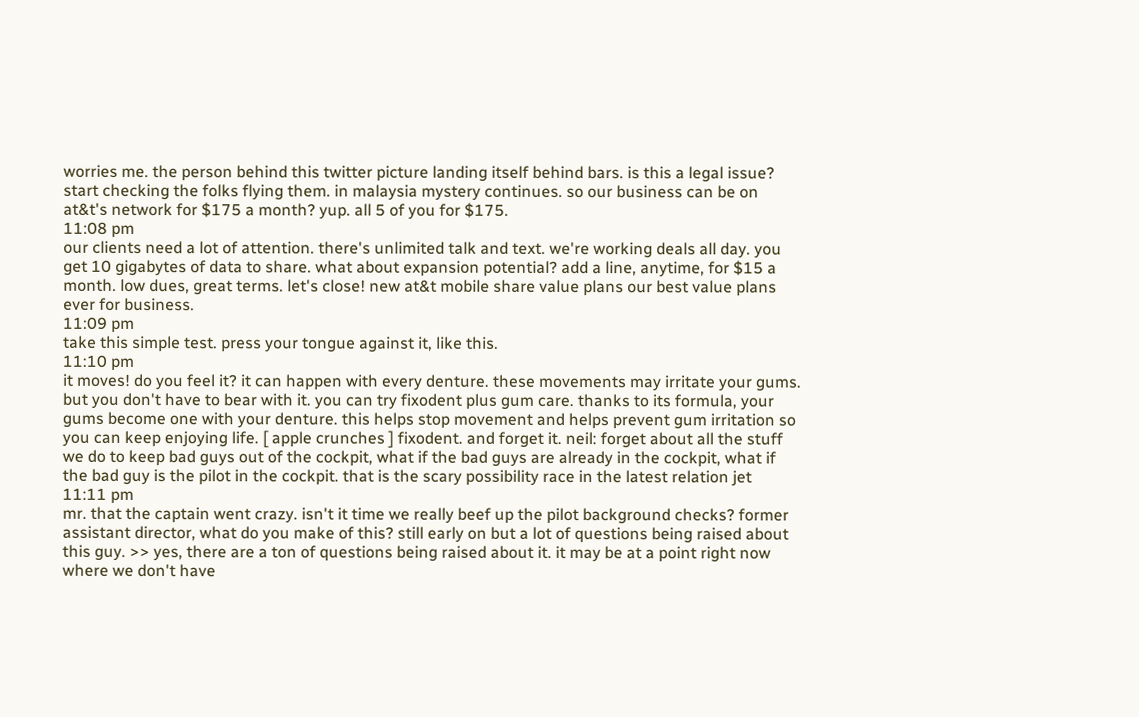worries me. the person behind this twitter picture landing itself behind bars. is this a legal issue? start checking the folks flying them. in malaysia mystery continues. so our business can be on at&t's network for $175 a month? yup. all 5 of you for $175.
11:08 pm
our clients need a lot of attention. there's unlimited talk and text. we're working deals all day. you get 10 gigabytes of data to share. what about expansion potential? add a line, anytime, for $15 a month. low dues, great terms. let's close! new at&t mobile share value plans our best value plans ever for business.
11:09 pm
take this simple test. press your tongue against it, like this.
11:10 pm
it moves! do you feel it? it can happen with every denture. these movements may irritate your gums. but you don't have to bear with it. you can try fixodent plus gum care. thanks to its formula, your gums become one with your denture. this helps stop movement and helps prevent gum irritation so you can keep enjoying life. [ apple crunches ] fixodent. and forget it. neil: forget about all the stuff we do to keep bad guys out of the cockpit, what if the bad guys are already in the cockpit, what if the bad guy is the pilot in the cockpit. that is the scary possibility race in the latest relation jet
11:11 pm
mr. that the captain went crazy. isn't it time we really beef up the pilot background checks? former assistant director, what do you make of this? still early on but a lot of questions being raised about this guy. >> yes, there are a ton of questions being raised about it. it may be at a point right now where we don't have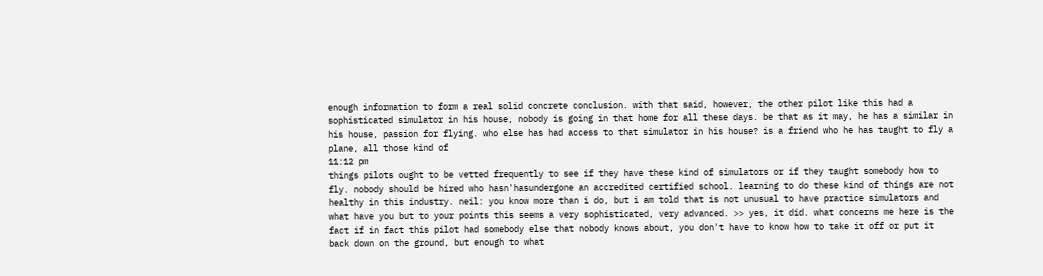enough information to form a real solid concrete conclusion. with that said, however, the other pilot like this had a sophisticated simulator in his house, nobody is going in that home for all these days. be that as it may, he has a similar in his house, passion for flying. who else has had access to that simulator in his house? is a friend who he has taught to fly a plane, all those kind of
11:12 pm
things pilots ought to be vetted frequently to see if they have these kind of simulators or if they taught somebody how to fly. nobody should be hired who hasn'hasundergone an accredited certified school. learning to do these kind of things are not healthy in this industry. neil: you know more than i do, but i am told that is not unusual to have practice simulators and what have you but to your points this seems a very sophisticated, very advanced. >> yes, it did. what concerns me here is the fact if in fact this pilot had somebody else that nobody knows about, you don't have to know how to take it off or put it back down on the ground, but enough to what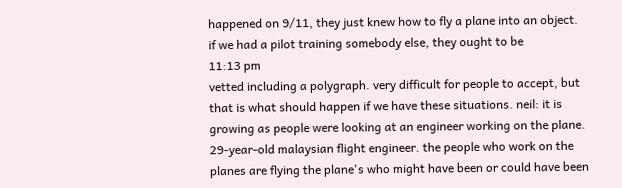happened on 9/11, they just knew how to fly a plane into an object. if we had a pilot training somebody else, they ought to be
11:13 pm
vetted including a polygraph. very difficult for people to accept, but that is what should happen if we have these situations. neil: it is growing as people were looking at an engineer working on the plane. 29-year-old malaysian flight engineer. the people who work on the planes are flying the plane's who might have been or could have been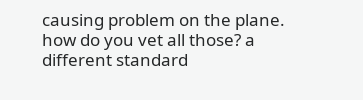causing problem on the plane. how do you vet all those? a different standard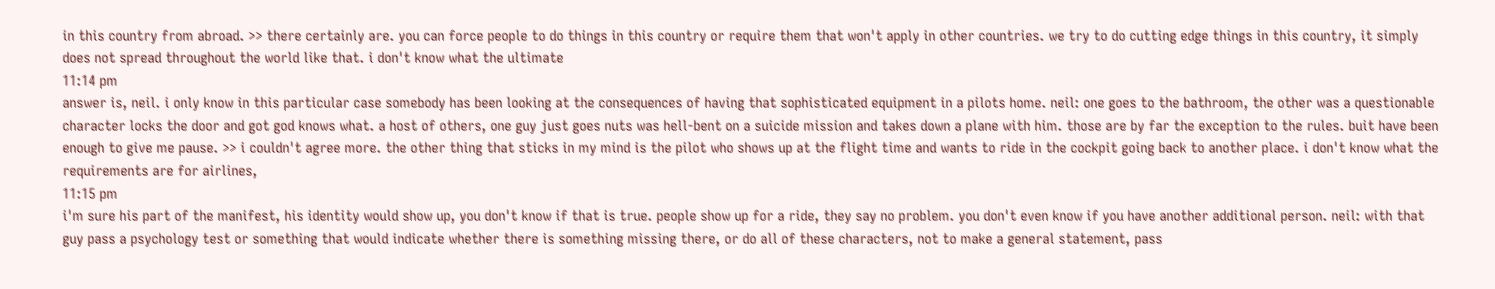in this country from abroad. >> there certainly are. you can force people to do things in this country or require them that won't apply in other countries. we try to do cutting edge things in this country, it simply does not spread throughout the world like that. i don't know what the ultimate
11:14 pm
answer is, neil. i only know in this particular case somebody has been looking at the consequences of having that sophisticated equipment in a pilots home. neil: one goes to the bathroom, the other was a questionable character locks the door and got god knows what. a host of others, one guy just goes nuts was hell-bent on a suicide mission and takes down a plane with him. those are by far the exception to the rules. buit have been enough to give me pause. >> i couldn't agree more. the other thing that sticks in my mind is the pilot who shows up at the flight time and wants to ride in the cockpit going back to another place. i don't know what the requirements are for airlines,
11:15 pm
i'm sure his part of the manifest, his identity would show up, you don't know if that is true. people show up for a ride, they say no problem. you don't even know if you have another additional person. neil: with that guy pass a psychology test or something that would indicate whether there is something missing there, or do all of these characters, not to make a general statement, pass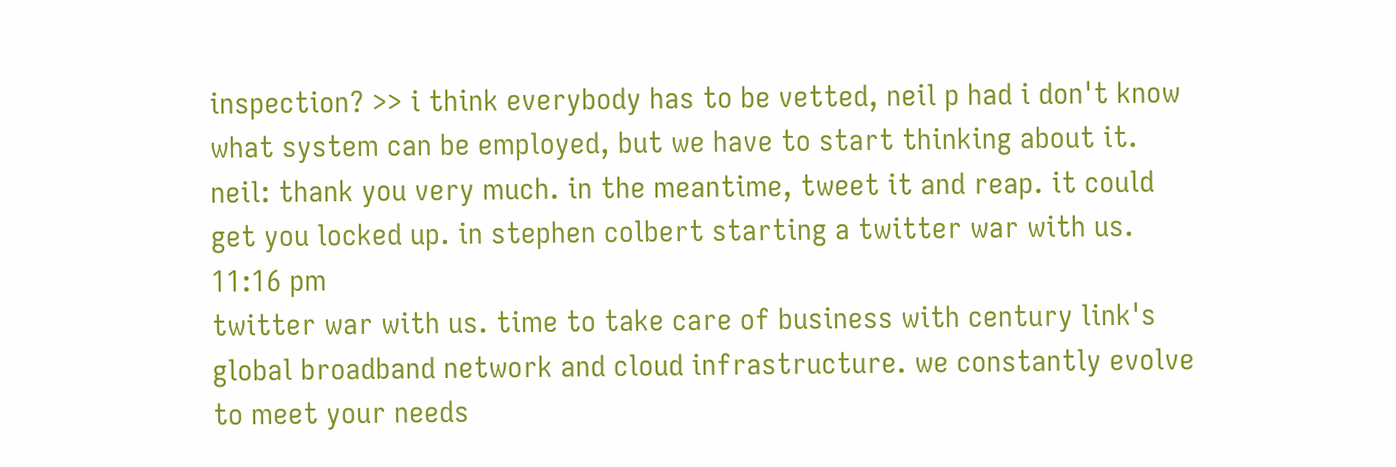inspection? >> i think everybody has to be vetted, neil p had i don't know what system can be employed, but we have to start thinking about it. neil: thank you very much. in the meantime, tweet it and reap. it could get you locked up. in stephen colbert starting a twitter war with us.
11:16 pm
twitter war with us. time to take care of business with century link's global broadband network and cloud infrastructure. we constantly evolve to meet your needs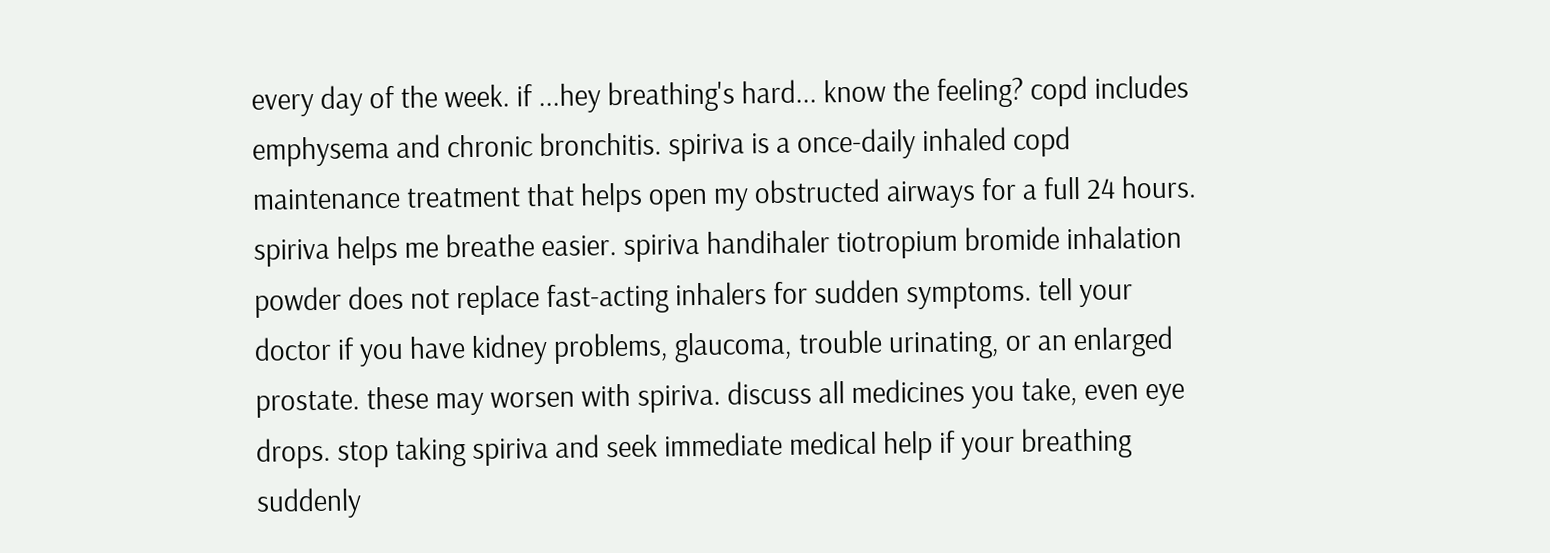every day of the week. if ...hey breathing's hard... know the feeling? copd includes emphysema and chronic bronchitis. spiriva is a once-daily inhaled copd maintenance treatment that helps open my obstructed airways for a full 24 hours. spiriva helps me breathe easier. spiriva handihaler tiotropium bromide inhalation powder does not replace fast-acting inhalers for sudden symptoms. tell your doctor if you have kidney problems, glaucoma, trouble urinating, or an enlarged prostate. these may worsen with spiriva. discuss all medicines you take, even eye drops. stop taking spiriva and seek immediate medical help if your breathing suddenly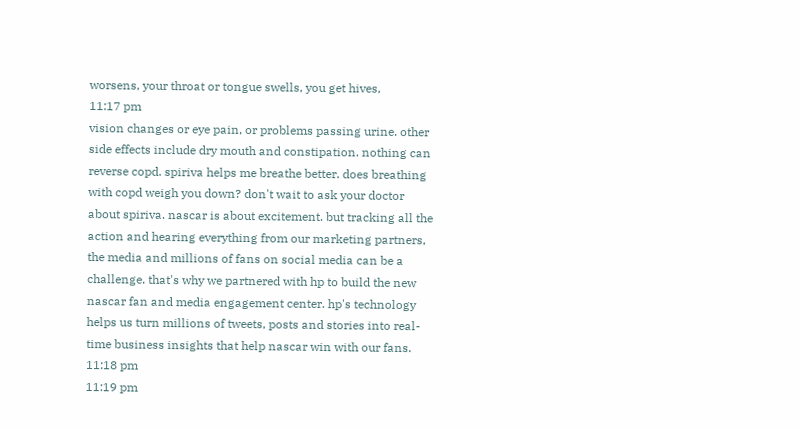worsens, your throat or tongue swells, you get hives,
11:17 pm
vision changes or eye pain, or problems passing urine. other side effects include dry mouth and constipation. nothing can reverse copd. spiriva helps me breathe better. does breathing with copd weigh you down? don't wait to ask your doctor about spiriva. nascar is about excitement. but tracking all the action and hearing everything from our marketing partners, the media and millions of fans on social media can be a challenge. that's why we partnered with hp to build the new nascar fan and media engagement center. hp's technology helps us turn millions of tweets, posts and stories into real-time business insights that help nascar win with our fans.
11:18 pm
11:19 pm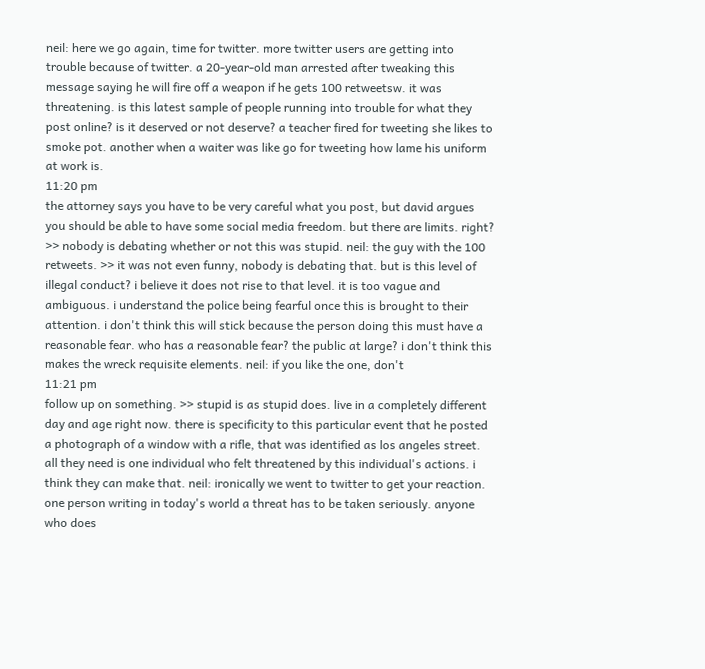neil: here we go again, time for twitter. more twitter users are getting into trouble because of twitter. a 20-year-old man arrested after tweaking this message saying he will fire off a weapon if he gets 100 retweetsw. it was threatening. is this latest sample of people running into trouble for what they post online? is it deserved or not deserve? a teacher fired for tweeting she likes to smoke pot. another when a waiter was like go for tweeting how lame his uniform at work is.
11:20 pm
the attorney says you have to be very careful what you post, but david argues you should be able to have some social media freedom. but there are limits. right? >> nobody is debating whether or not this was stupid. neil: the guy with the 100 retweets. >> it was not even funny, nobody is debating that. but is this level of illegal conduct? i believe it does not rise to that level. it is too vague and ambiguous. i understand the police being fearful once this is brought to their attention. i don't think this will stick because the person doing this must have a reasonable fear. who has a reasonable fear? the public at large? i don't think this makes the wreck requisite elements. neil: if you like the one, don't
11:21 pm
follow up on something. >> stupid is as stupid does. live in a completely different day and age right now. there is specificity to this particular event that he posted a photograph of a window with a rifle, that was identified as los angeles street. all they need is one individual who felt threatened by this individual's actions. i think they can make that. neil: ironically we went to twitter to get your reaction. one person writing in today's world a threat has to be taken seriously. anyone who does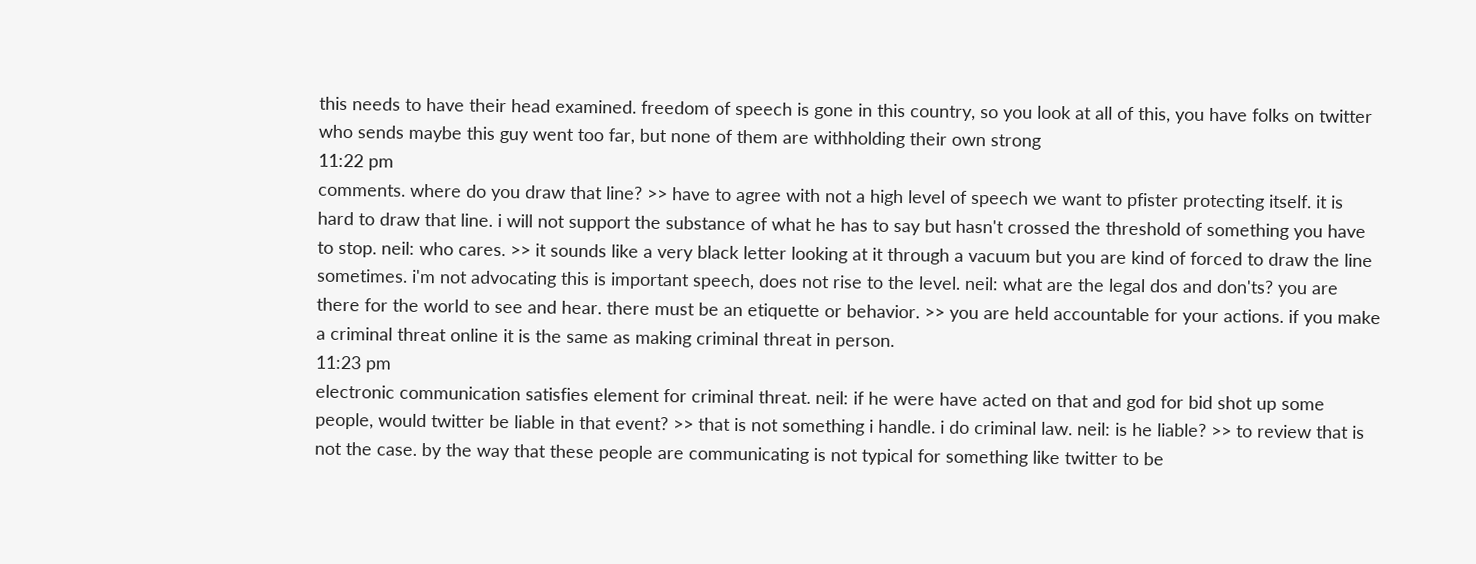this needs to have their head examined. freedom of speech is gone in this country, so you look at all of this, you have folks on twitter who sends maybe this guy went too far, but none of them are withholding their own strong
11:22 pm
comments. where do you draw that line? >> have to agree with not a high level of speech we want to pfister protecting itself. it is hard to draw that line. i will not support the substance of what he has to say but hasn't crossed the threshold of something you have to stop. neil: who cares. >> it sounds like a very black letter looking at it through a vacuum but you are kind of forced to draw the line sometimes. i'm not advocating this is important speech, does not rise to the level. neil: what are the legal dos and don'ts? you are there for the world to see and hear. there must be an etiquette or behavior. >> you are held accountable for your actions. if you make a criminal threat online it is the same as making criminal threat in person.
11:23 pm
electronic communication satisfies element for criminal threat. neil: if he were have acted on that and god for bid shot up some people, would twitter be liable in that event? >> that is not something i handle. i do criminal law. neil: is he liable? >> to review that is not the case. by the way that these people are communicating is not typical for something like twitter to be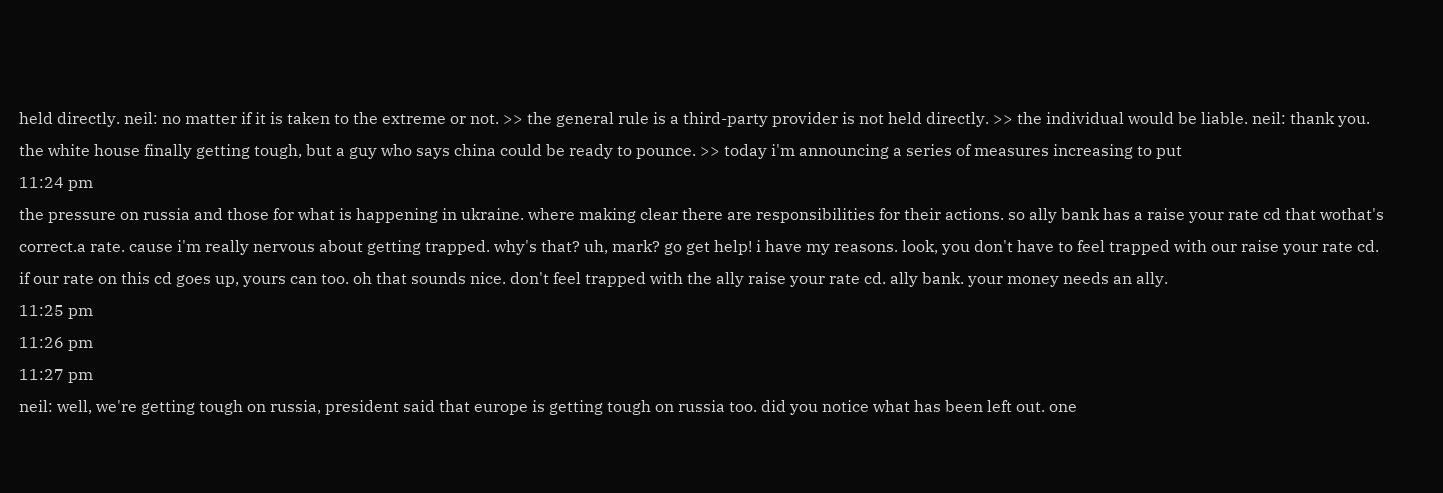held directly. neil: no matter if it is taken to the extreme or not. >> the general rule is a third-party provider is not held directly. >> the individual would be liable. neil: thank you. the white house finally getting tough, but a guy who says china could be ready to pounce. >> today i'm announcing a series of measures increasing to put
11:24 pm
the pressure on russia and those for what is happening in ukraine. where making clear there are responsibilities for their actions. so ally bank has a raise your rate cd that wothat's correct.a rate. cause i'm really nervous about getting trapped. why's that? uh, mark? go get help! i have my reasons. look, you don't have to feel trapped with our raise your rate cd. if our rate on this cd goes up, yours can too. oh that sounds nice. don't feel trapped with the ally raise your rate cd. ally bank. your money needs an ally.
11:25 pm
11:26 pm
11:27 pm
neil: well, we're getting tough on russia, president said that europe is getting tough on russia too. did you notice what has been left out. one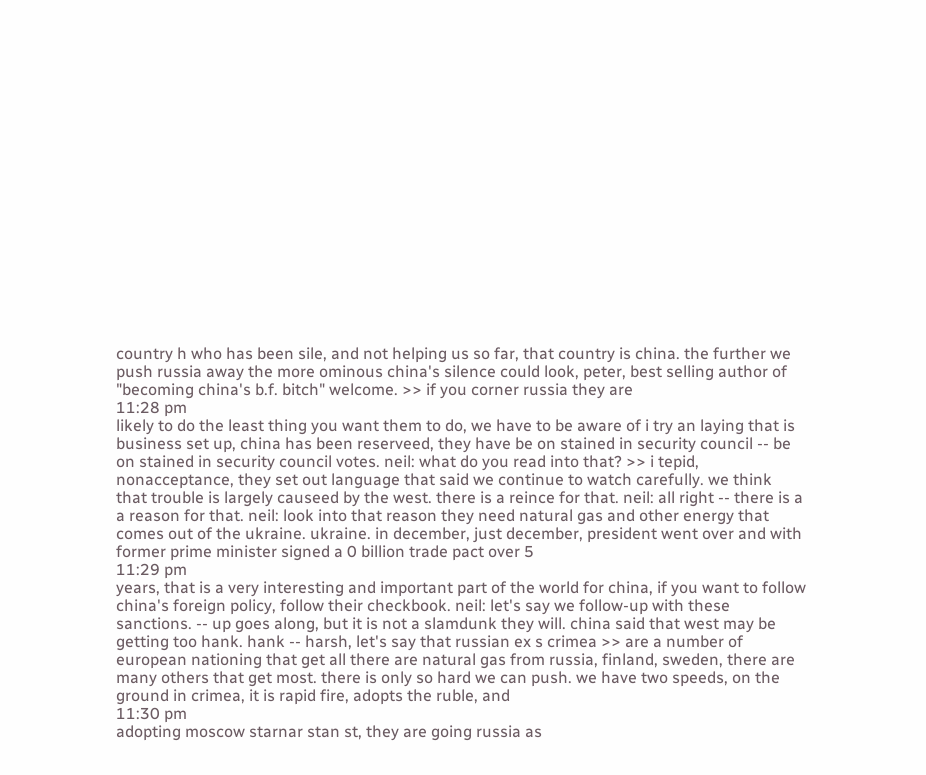country h who has been sile, and not helping us so far, that country is china. the further we push russia away the more ominous china's silence could look, peter, best selling author of "becoming china's b.f. bitch" welcome. >> if you corner russia they are
11:28 pm
likely to do the least thing you want them to do, we have to be aware of i try an laying that is business set up, china has been reserveed, they have be on stained in security council -- be on stained in security council votes. neil: what do you read into that? >> i tepid, nonacceptance, they set out language that said we continue to watch carefully. we think that trouble is largely causeed by the west. there is a reince for that. neil: all right -- there is a a reason for that. neil: look into that reason they need natural gas and other energy that comes out of the ukraine. ukraine. in december, just december, president went over and with former prime minister signed a 0 billion trade pact over 5
11:29 pm
years, that is a very interesting and important part of the world for china, if you want to follow china's foreign policy, follow their checkbook. neil: let's say we follow-up with these sanctions. -- up goes along, but it is not a slamdunk they will. china said that west may be getting too hank. hank -- harsh, let's say that russian ex s crimea >> are a number of european nationing that get all there are natural gas from russia, finland, sweden, there are many others that get most. there is only so hard we can push. we have two speeds, on the ground in crimea, it is rapid fire, adopts the ruble, and
11:30 pm
adopting moscow starnar stan st, they are going russia as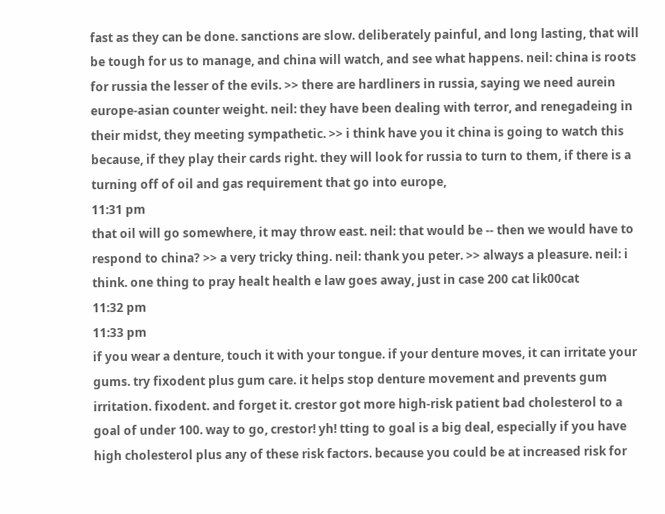fast as they can be done. sanctions are slow. deliberately painful, and long lasting, that will be tough for us to manage, and china will watch, and see what happens. neil: china is roots for russia the lesser of the evils. >> there are hardliners in russia, saying we need aurein europe-asian counter weight. neil: they have been dealing with terror, and renegadeing in their midst, they meeting sympathetic. >> i think have you it china is going to watch this because, if they play their cards right. they will look for russia to turn to them, if there is a turning off of oil and gas requirement that go into europe,
11:31 pm
that oil will go somewhere, it may throw east. neil: that would be -- then we would have to respond to china? >> a very tricky thing. neil: thank you peter. >> always a pleasure. neil: i think. one thing to pray healt health e law goes away, just in case 200 cat lik00cat
11:32 pm
11:33 pm
if you wear a denture, touch it with your tongue. if your denture moves, it can irritate your gums. try fixodent plus gum care. it helps stop denture movement and prevents gum irritation. fixodent. and forget it. crestor got more high-risk patient bad cholesterol to a goal of under 100. way to go, crestor! yh! tting to goal is a big deal, especially if you have high cholesterol plus any of these risk factors. because you could be at increased risk for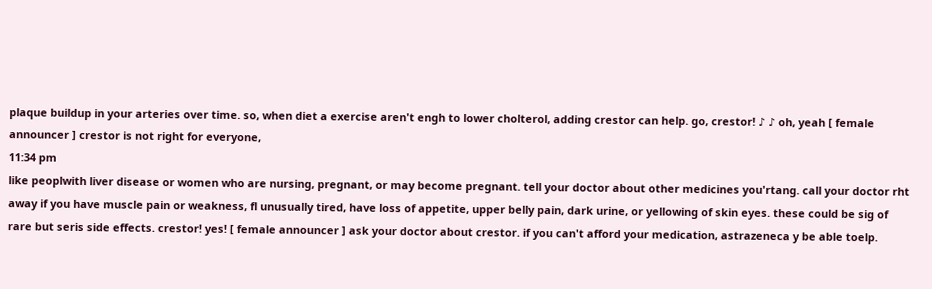plaque buildup in your arteries over time. so, when diet a exercise aren't engh to lower cholterol, adding crestor can help. go, crestor! ♪ ♪ oh, yeah [ female announcer ] crestor is not right for everyone,
11:34 pm
like peoplwith liver disease or women who are nursing, pregnant, or may become pregnant. tell your doctor about other medicines you'rtang. call your doctor rht away if you have muscle pain or weakness, fl unusually tired, have loss of appetite, upper belly pain, dark urine, or yellowing of skin eyes. these could be sig of rare but seris side effects. crestor! yes! [ female announcer ] ask your doctor about crestor. if you can't afford your medication, astrazeneca y be able toelp.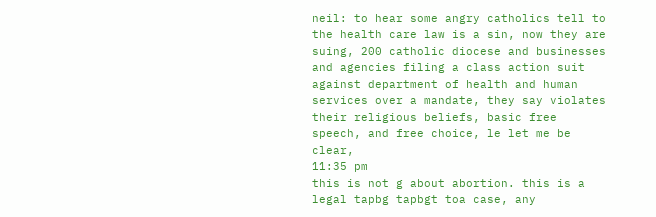neil: to hear some angry catholics tell to the health care law is a sin, now they are suing, 200 catholic diocese and businesses and agencies filing a class action suit against department of health and human services over a mandate, they say violates their religious beliefs, basic free speech, and free choice, le let me be clear,
11:35 pm
this is not g about abortion. this is a legal tapbg tapbgt toa case, any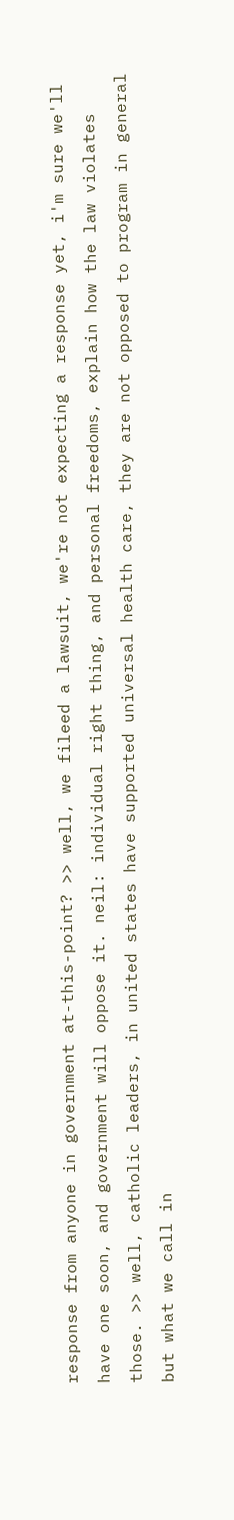response from anyone in government at-this-point? >> well, we fileed a lawsuit, we're not expecting a response yet, i'm sure we'll have one soon, and government will oppose it. neil: individual right thing, and personal freedoms, explain how the law violates those. >> well, catholic leaders, in united states have supported universal health care, they are not opposed to program in general but what we call in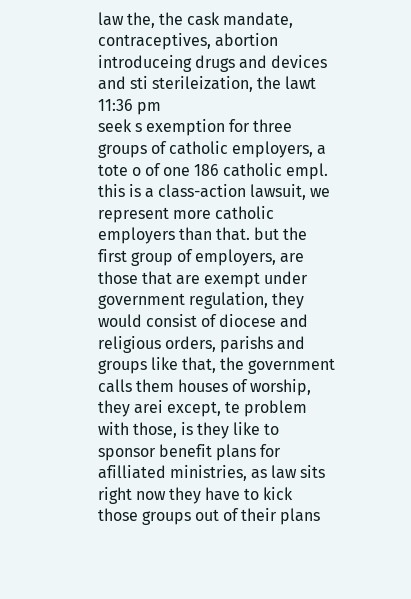law the, the cask mandate, contraceptives, abortion introduceing drugs and devices and sti sterileization, the lawt
11:36 pm
seek s exemption for three groups of catholic employers, a tote o of one 186 catholic empl. this is a class-action lawsuit, we represent more catholic employers than that. but the first group of employers, are those that are exempt under government regulation, they would consist of diocese and religious orders, parishs and groups like that, the government calls them houses of worship, they arei except, te problem with those, is they like to sponsor benefit plans for afilliated ministries, as law sits right now they have to kick those groups out of their plans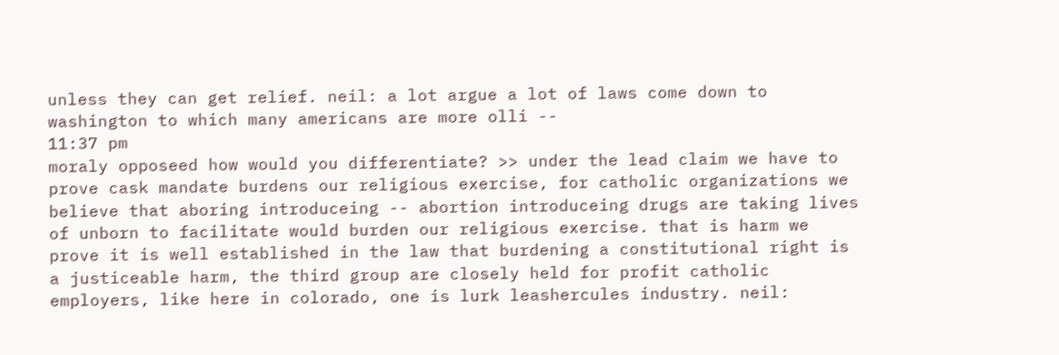unless they can get relief. neil: a lot argue a lot of laws come down to washington to which many americans are more olli --
11:37 pm
moraly opposeed how would you differentiate? >> under the lead claim we have to prove cask mandate burdens our religious exercise, for catholic organizations we believe that aboring introduceing -- abortion introduceing drugs are taking lives of unborn to facilitate would burden our religious exercise. that is harm we prove it is well established in the law that burdening a constitutional right is a justiceable harm, the third group are closely held for profit catholic employers, like here in colorado, one is lurk leashercules industry. neil: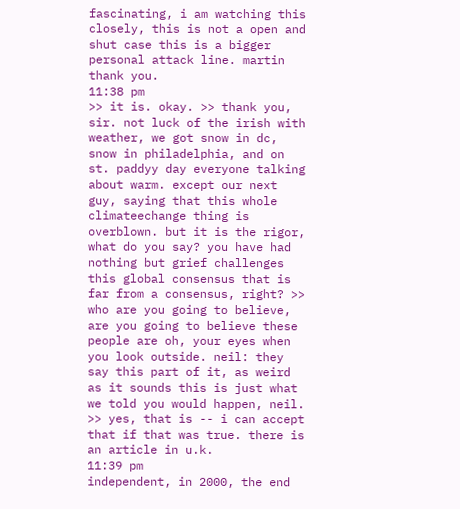fascinating, i am watching this closely, this is not a open and shut case this is a bigger personal attack line. martin thank you.
11:38 pm
>> it is. okay. >> thank you, sir. not luck of the irish with weather, we got snow in dc, snow in philadelphia, and on st. paddyy day everyone talking about warm. except our next guy, saying that this whole climateechange thing is overblown. but it is the rigor, what do you say? you have had nothing but grief challenges this global consensus that is far from a consensus, right? >> who are you going to believe, are you going to believe these people are oh, your eyes when you look outside. neil: they say this part of it, as weird as it sounds this is just what we told you would happen, neil. >> yes, that is -- i can accept that if that was true. there is an article in u.k.
11:39 pm
independent, in 2000, the end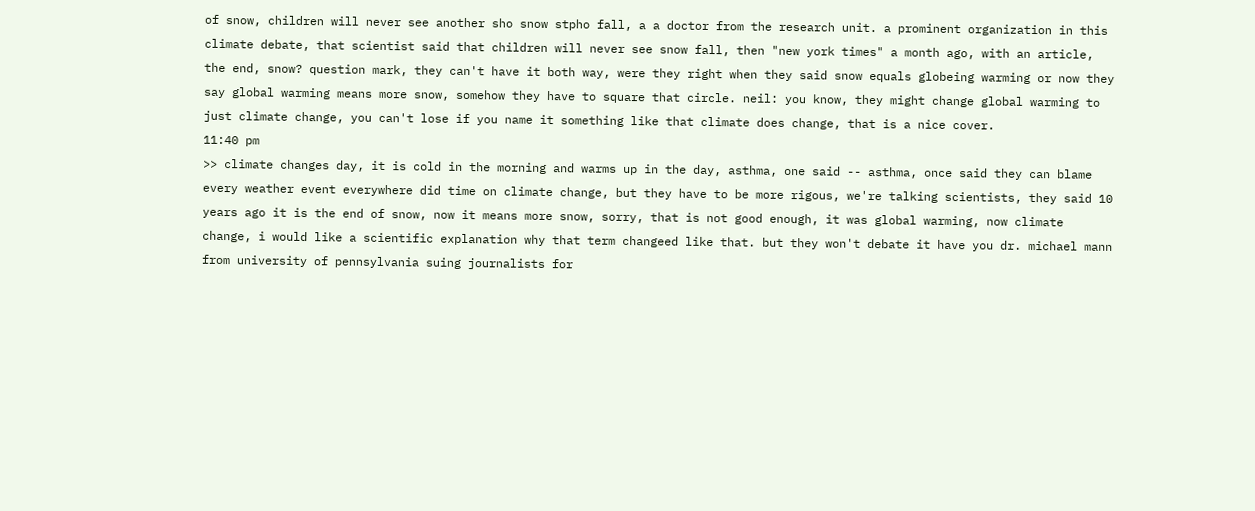of snow, children will never see another sho snow stpho fall, a a doctor from the research unit. a prominent organization in this climate debate, that scientist said that children will never see snow fall, then "new york times" a month ago, with an article, the end, snow? question mark, they can't have it both way, were they right when they said snow equals globeing warming or now they say global warming means more snow, somehow they have to square that circle. neil: you know, they might change global warming to just climate change, you can't lose if you name it something like that climate does change, that is a nice cover.
11:40 pm
>> climate changes day, it is cold in the morning and warms up in the day, asthma, one said -- asthma, once said they can blame every weather event everywhere did time on climate change, but they have to be more rigous, we're talking scientists, they said 10 years ago it is the end of snow, now it means more snow, sorry, that is not good enough, it was global warming, now climate change, i would like a scientific explanation why that term changeed like that. but they won't debate it have you dr. michael mann from university of pennsylvania suing journalists for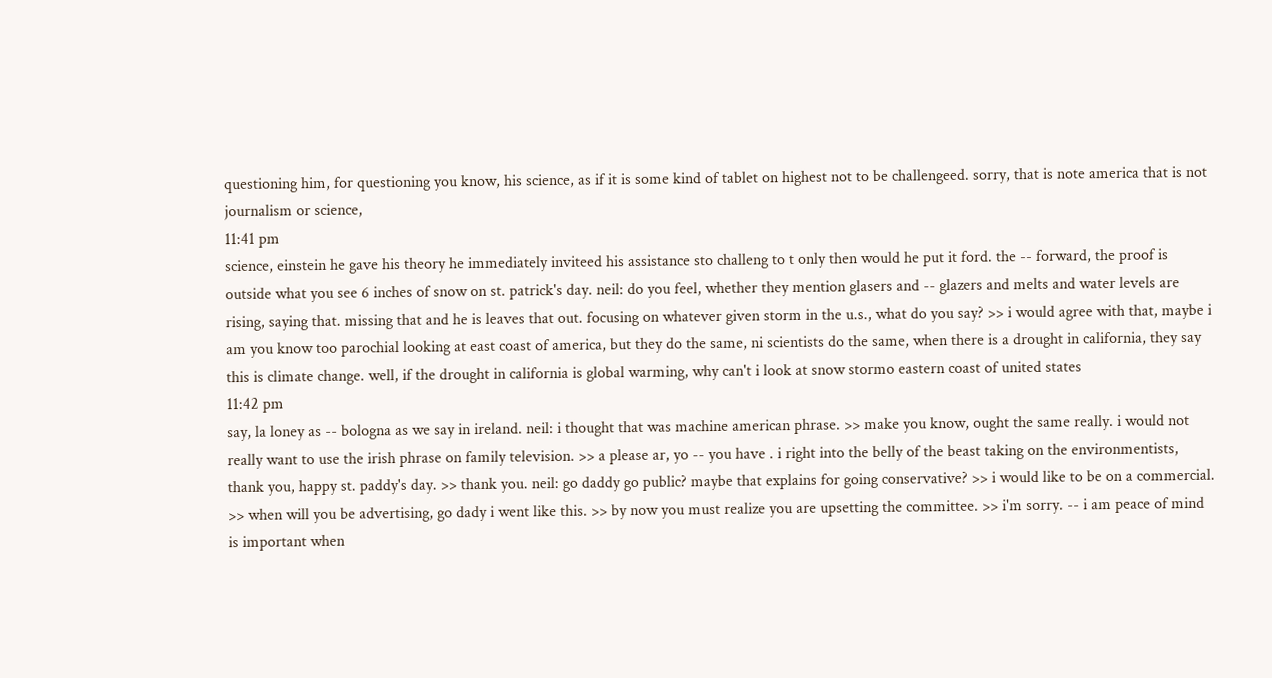questioning him, for questioning you know, his science, as if it is some kind of tablet on highest not to be challengeed. sorry, that is note america that is not journalism or science,
11:41 pm
science, einstein he gave his theory he immediately inviteed his assistance sto challeng to t only then would he put it ford. the -- forward, the proof is outside what you see 6 inches of snow on st. patrick's day. neil: do you feel, whether they mention glasers and -- glazers and melts and water levels are rising, saying that. missing that and he is leaves that out. focusing on whatever given storm in the u.s., what do you say? >> i would agree with that, maybe i am you know too parochial looking at east coast of america, but they do the same, ni scientists do the same, when there is a drought in california, they say this is climate change. well, if the drought in california is global warming, why can't i look at snow stormo eastern coast of united states
11:42 pm
say, la loney as -- bologna as we say in ireland. neil: i thought that was machine american phrase. >> make you know, ought the same really. i would not really want to use the irish phrase on family television. >> a please ar, yo -- you have . i right into the belly of the beast taking on the environmentists, thank you, happy st. paddy's day. >> thank you. neil: go daddy go public? maybe that explains for going conservative? >> i would like to be on a commercial. >> when will you be advertising, go dady i went like this. >> by now you must realize you are upsetting the committee. >> i'm sorry. -- i am peace of mind is important when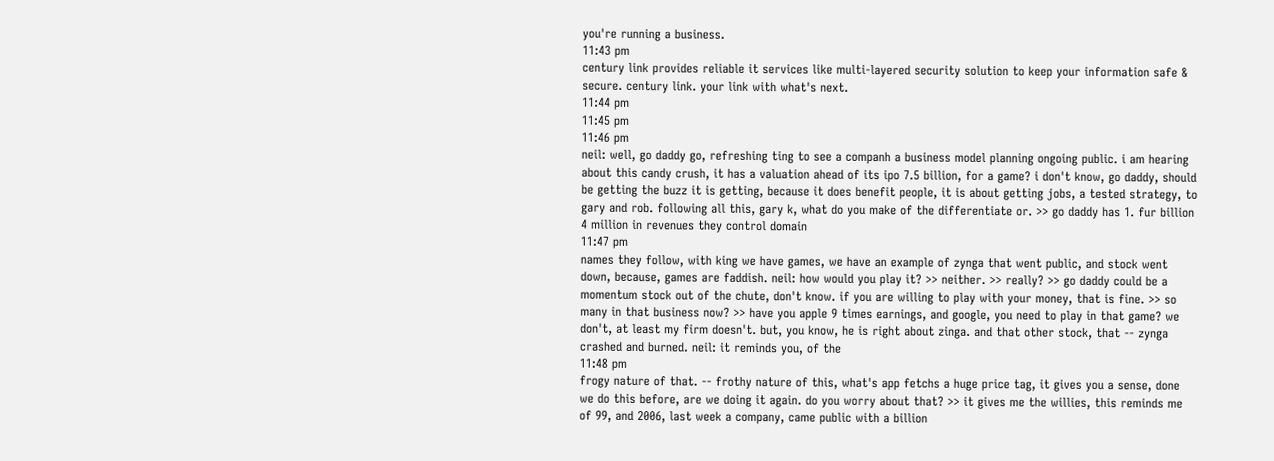you're running a business.
11:43 pm
century link provides reliable it services like multi-layered security solution to keep your information safe & secure. century link. your link with what's next.
11:44 pm
11:45 pm
11:46 pm
neil: well, go daddy go, refreshing ting to see a companh a business model planning ongoing public. i am hearing about this candy crush, it has a valuation ahead of its ipo 7.5 billion, for a game? i don't know, go daddy, should be getting the buzz it is getting, because it does benefit people, it is about getting jobs, a tested strategy, to gary and rob. following all this, gary k, what do you make of the differentiate or. >> go daddy has 1. fur billion 4 million in revenues they control domain
11:47 pm
names they follow, with king we have games, we have an example of zynga that went public, and stock went down, because, games are faddish. neil: how would you play it? >> neither. >> really? >> go daddy could be a momentum stock out of the chute, don't know. if you are willing to play with your money, that is fine. >> so many in that business now? >> have you apple 9 times earnings, and google, you need to play in that game? we don't, at least my firm doesn't. but, you know, he is right about zinga. and that other stock, that -- zynga crashed and burned. neil: it reminds you, of the
11:48 pm
frogy nature of that. -- frothy nature of this, what's app fetchs a huge price tag, it gives you a sense, done we do this before, are we doing it again. do you worry about that? >> it gives me the willies, this reminds me of 99, and 2006, last week a company, came public with a billion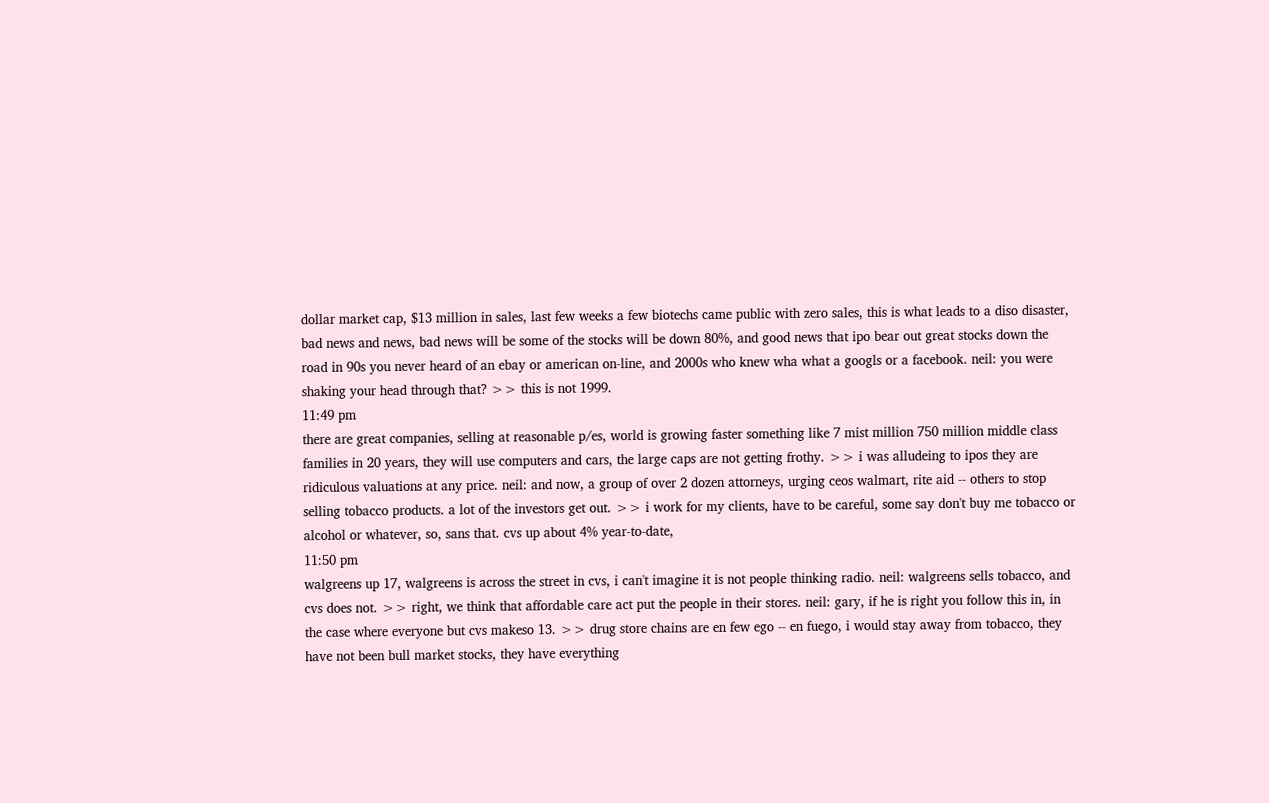dollar market cap, $13 million in sales, last few weeks a few biotechs came public with zero sales, this is what leads to a diso disaster, bad news and news, bad news will be some of the stocks will be down 80%, and good news that ipo bear out great stocks down the road in 90s you never heard of an ebay or american on-line, and 2000s who knew wha what a googls or a facebook. neil: you were shaking your head through that? >> this is not 1999.
11:49 pm
there are great companies, selling at reasonable p/es, world is growing faster something like 7 mist million 750 million middle class families in 20 years, they will use computers and cars, the large caps are not getting frothy. >> i was alludeing to ipos they are ridiculous valuations at any price. neil: and now, a group of over 2 dozen attorneys, urging ceos walmart, rite aid -- others to stop selling tobacco products. a lot of the investors get out. >> i work for my clients, have to be careful, some say don't buy me tobacco or alcohol or whatever, so, sans that. cvs up about 4% year-to-date,
11:50 pm
walgreens up 17, walgreens is across the street in cvs, i can't imagine it is not people thinking radio. neil: walgreens sells tobacco, and cvs does not. >> right, we think that affordable care act put the people in their stores. neil: gary, if he is right you follow this in, in the case where everyone but cvs makeso 13. >> drug store chains are en few ego -- en fuego, i would stay away from tobacco, they have not been bull market stocks, they have everything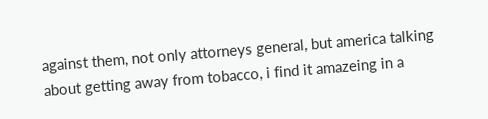against them, not only attorneys general, but america talking about getting away from tobacco, i find it amazeing in a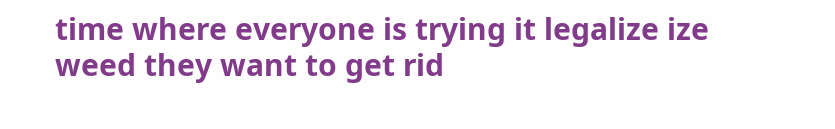time where everyone is trying it legalize ize weed they want to get rid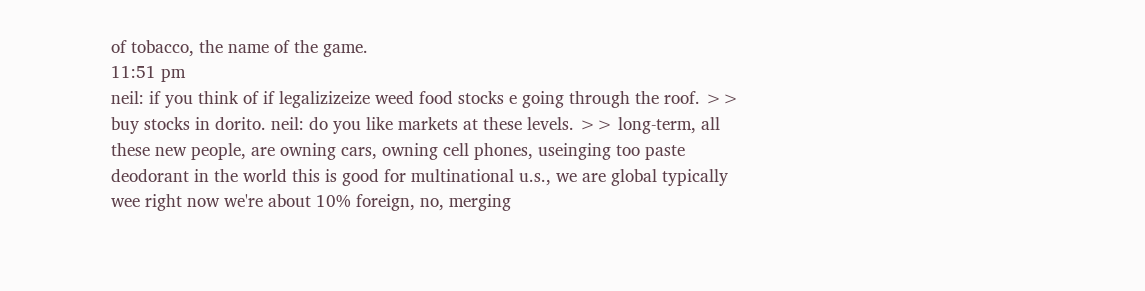of tobacco, the name of the game.
11:51 pm
neil: if you think of if legalizizeize weed food stocks e going through the roof. >> buy stocks in dorito. neil: do you like markets at these levels. >> long-term, all these new people, are owning cars, owning cell phones, useinging too paste deodorant in the world this is good for multinational u.s., we are global typically wee right now we're about 10% foreign, no, merging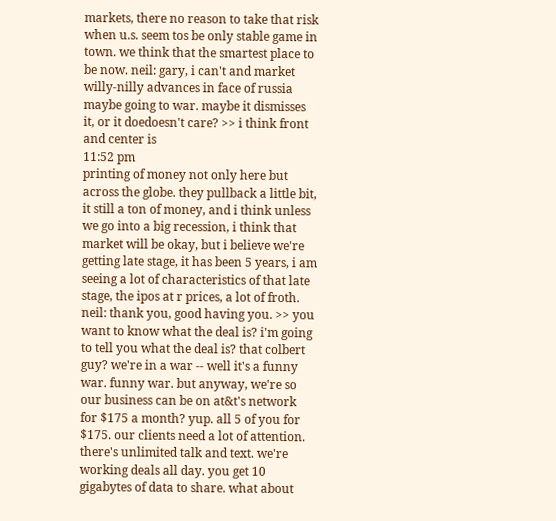markets, there no reason to take that risk when u.s. seem tos be only stable game in town. we think that the smartest place to be now. neil: gary, i can't and market willy-nilly advances in face of russia maybe going to war. maybe it dismisses it, or it doedoesn't care? >> i think front and center is
11:52 pm
printing of money not only here but across the globe. they pullback a little bit, it still a ton of money, and i think unless we go into a big recession, i think that market will be okay, but i believe we're getting late stage, it has been 5 years, i am seeing a lot of characteristics of that late stage, the ipos at r prices, a lot of froth. neil: thank you, good having you. >> you want to know what the deal is? i'm going to tell you what the deal is? that colbert guy? we're in a war -- well it's a funny war. funny war. but anyway, we're so our business can be on at&t's network for $175 a month? yup. all 5 of you for $175. our clients need a lot of attention. there's unlimited talk and text. we're working deals all day. you get 10 gigabytes of data to share. what about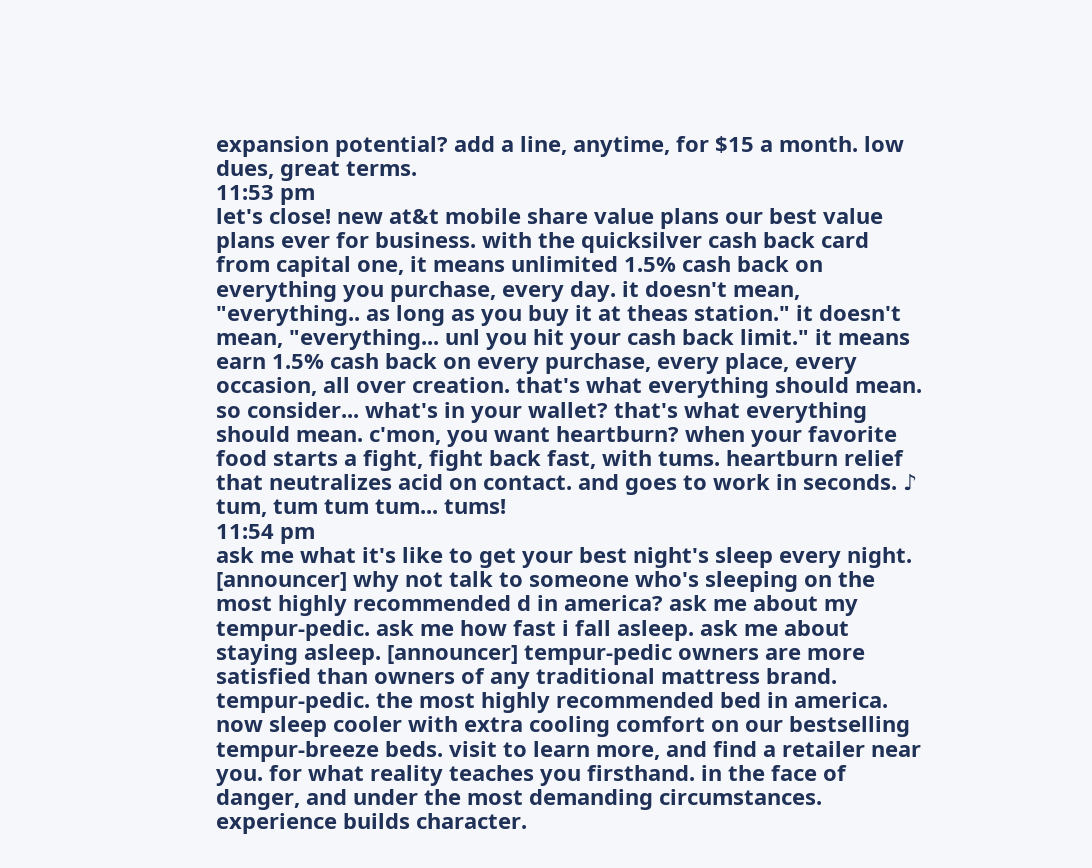expansion potential? add a line, anytime, for $15 a month. low dues, great terms.
11:53 pm
let's close! new at&t mobile share value plans our best value plans ever for business. with the quicksilver cash back card from capital one, it means unlimited 1.5% cash back on everything you purchase, every day. it doesn't mean, "everything.. as long as you buy it at theas station." it doesn't mean, "everything... unl you hit your cash back limit." it means earn 1.5% cash back on every purchase, every place, every occasion, all over creation. that's what everything should mean. so consider... what's in your wallet? that's what everything should mean. c'mon, you want heartburn? when your favorite food starts a fight, fight back fast, with tums. heartburn relief that neutralizes acid on contact. and goes to work in seconds. ♪ tum, tum tum tum... tums!
11:54 pm
ask me what it's like to get your best night's sleep every night. [announcer] why not talk to someone who's sleeping on the most highly recommended d in america? ask me about my tempur-pedic. ask me how fast i fall asleep. ask me about staying asleep. [announcer] tempur-pedic owners are more satisfied than owners of any traditional mattress brand. tempur-pedic. the most highly recommended bed in america. now sleep cooler with extra cooling comfort on our bestselling tempur-breeze beds. visit to learn more, and find a retailer near you. for what reality teaches you firsthand. in the face of danger, and under the most demanding circumstances. experience builds character.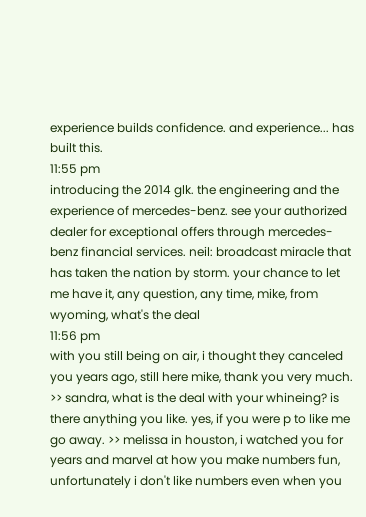experience builds confidence. and experience... has built this.
11:55 pm
introducing the 2014 glk. the engineering and the experience of mercedes-benz. see your authorized dealer for exceptional offers through mercedes-benz financial services. neil: broadcast miracle that has taken the nation by storm. your chance to let me have it, any question, any time, mike, from wyoming, what's the deal
11:56 pm
with you still being on air, i thought they canceled you years ago, still here mike, thank you very much. >> sandra, what is the deal with your whineing? is there anything you like. yes, if you were p to like me go away. >> melissa in houston, i watched you for years and marvel at how you make numbers fun, unfortunately i don't like numbers even when you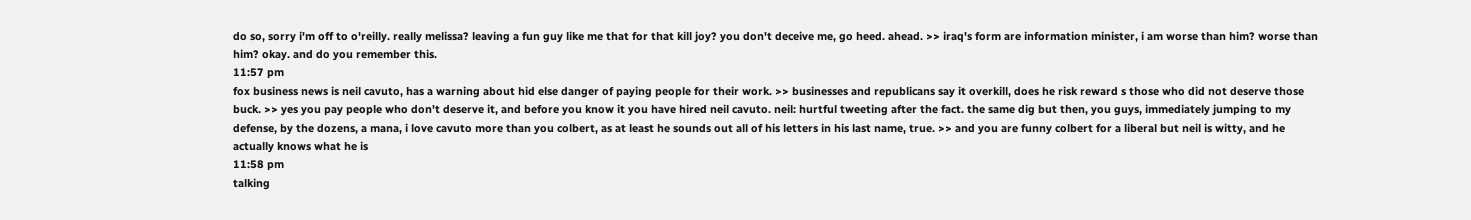do so, sorry i'm off to o'reilly. really melissa? leaving a fun guy like me that for that kill joy? you don't deceive me, go heed. ahead. >> iraq's form are information minister, i am worse than him? worse than him? okay. and do you remember this.
11:57 pm
fox business news is neil cavuto, has a warning about hid else danger of paying people for their work. >> businesses and republicans say it overkill, does he risk reward s those who did not deserve those buck. >> yes you pay people who don't deserve it, and before you know it you have hired neil cavuto. neil: hurtful tweeting after the fact. the same dig but then, you guys, immediately jumping to my defense, by the dozens, a mana, i love cavuto more than you colbert, as at least he sounds out all of his letters in his last name, true. >> and you are funny colbert for a liberal but neil is witty, and he actually knows what he is
11:58 pm
talking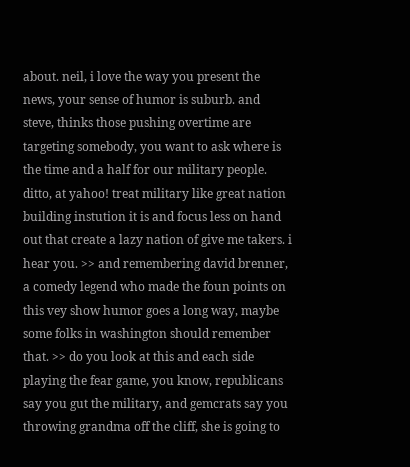about. neil, i love the way you present the news, your sense of humor is suburb. and steve, thinks those pushing overtime are targeting somebody, you want to ask where is the time and a half for our military people. ditto, at yahoo! treat military like great nation building instution it is and focus less on hand out that create a lazy nation of give me takers. i hear you. >> and remembering david brenner, a comedy legend who made the foun points on this vey show humor goes a long way, maybe some folks in washington should remember that. >> do you look at this and each side playing the fear game, you know, republicans say you gut the military, and gemcrats say you throwing grandma off the cliff, she is going to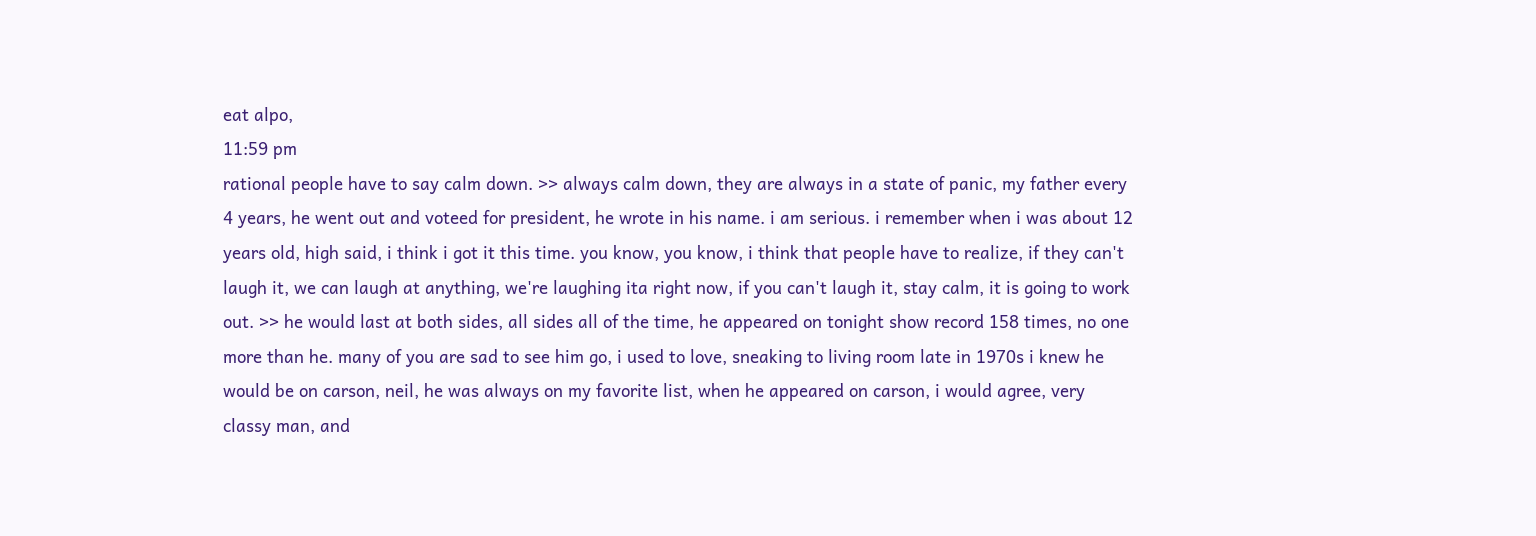eat alpo,
11:59 pm
rational people have to say calm down. >> always calm down, they are always in a state of panic, my father every 4 years, he went out and voteed for president, he wrote in his name. i am serious. i remember when i was about 12 years old, high said, i think i got it this time. you know, you know, i think that people have to realize, if they can't laugh it, we can laugh at anything, we're laughing ita right now, if you can't laugh it, stay calm, it is going to work out. >> he would last at both sides, all sides all of the time, he appeared on tonight show record 158 times, no one more than he. many of you are sad to see him go, i used to love, sneaking to living room late in 1970s i knew he would be on carson, neil, he was always on my favorite list, when he appeared on carson, i would agree, very classy man, and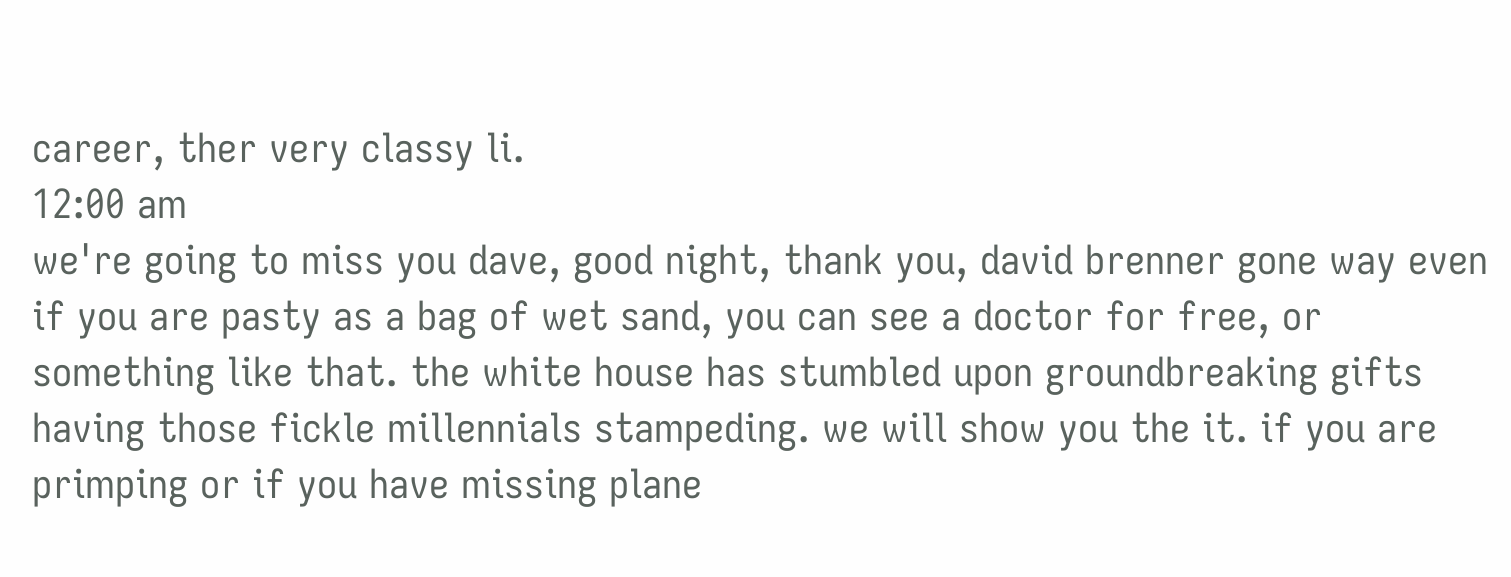career, ther very classy li.
12:00 am
we're going to miss you dave, good night, thank you, david brenner gone way even if you are pasty as a bag of wet sand, you can see a doctor for free, or something like that. the white house has stumbled upon groundbreaking gifts having those fickle millennials stampeding. we will show you the it. if you are primping or if you have missing plane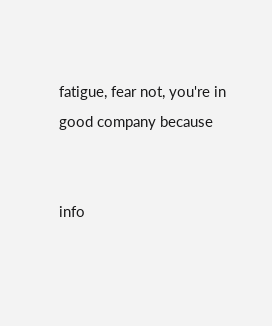fatigue, fear not, you're in good company because


info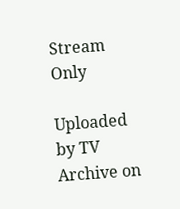Stream Only

Uploaded by TV Archive on